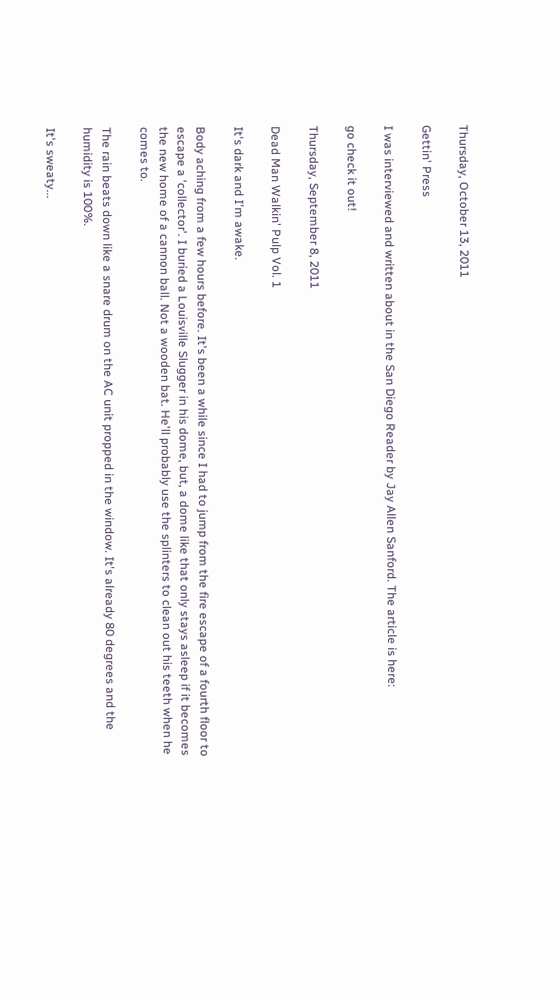Thursday, October 13, 2011

Gettin' Press

I was interviewed and written about in the San Diego Reader by Jay Allen Sanford. The article is here:

go check it out!

Thursday, September 8, 2011

Dead Man Walkin' Pulp Vol. 1

It's dark and I'm awake.

Body aching from a few hours before. It's been a while since I had to jump from the fire escape of a fourth floor to escape a 'collector'. I buried a Louisville Slugger in his dome, but, a dome like that only stays asleep if it becomes the new home of a cannon ball. Not a wooden bat. He'll probably use the splinters to clean out his teeth when he comes to.

The rain beats down like a snare drum on the AC unit propped in the window. It's already 80 degrees and the humidity is 100%.

It's sweaty...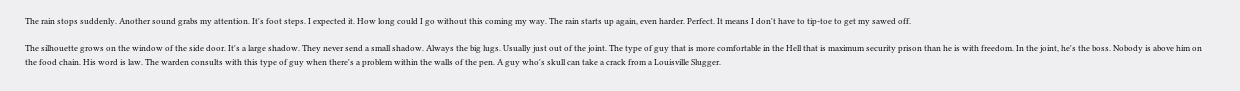The rain stops suddenly. Another sound grabs my attention. It's foot steps. I expected it. How long could I go without this coming my way. The rain starts up again, even harder. Perfect. It means I don't have to tip-toe to get my sawed off.

The silhouette grows on the window of the side door. It's a large shadow. They never send a small shadow. Always the big lugs. Usually just out of the joint. The type of guy that is more comfortable in the Hell that is maximum security prison than he is with freedom. In the joint, he's the boss. Nobody is above him on the food chain. His word is law. The warden consults with this type of guy when there's a problem within the walls of the pen. A guy who's skull can take a crack from a Louisville Slugger.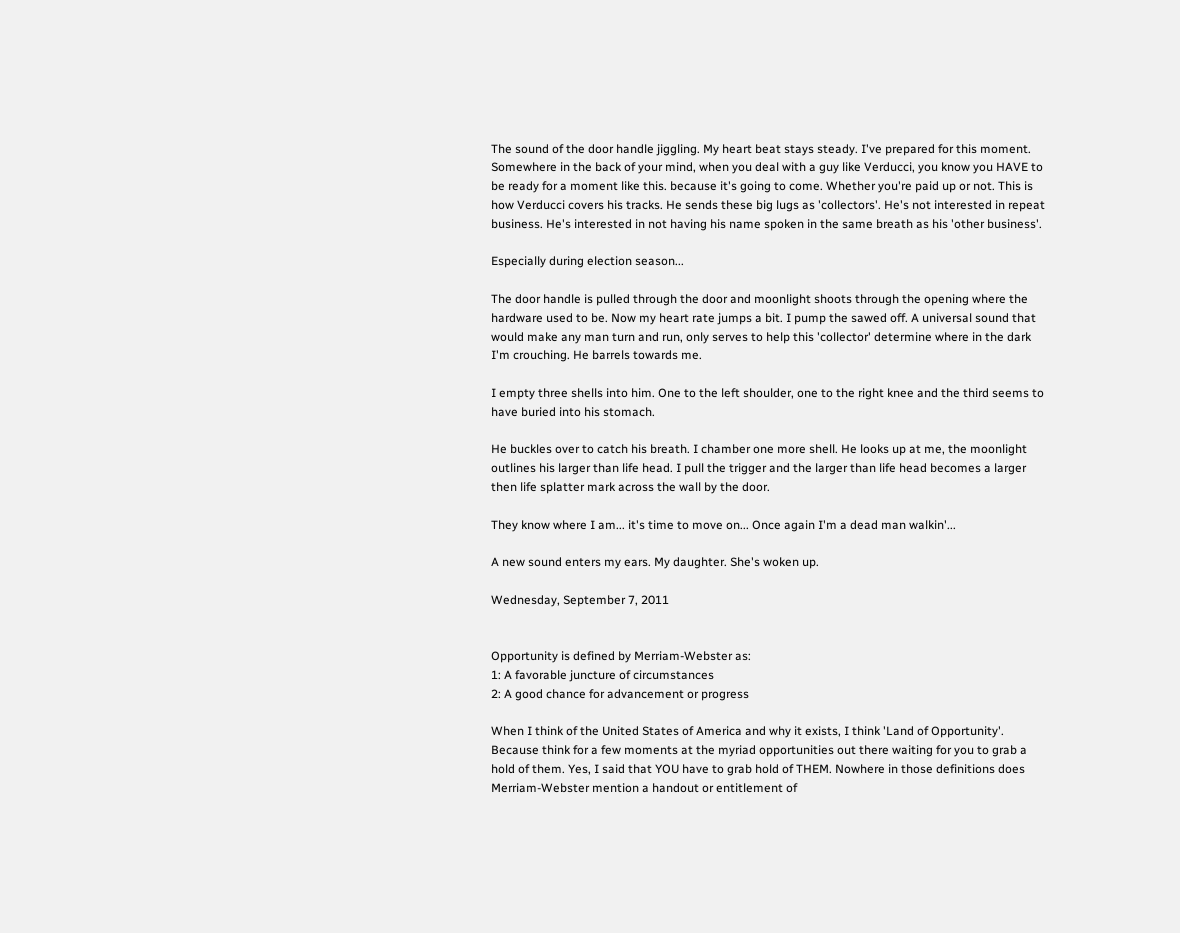The sound of the door handle jiggling. My heart beat stays steady. I've prepared for this moment. Somewhere in the back of your mind, when you deal with a guy like Verducci, you know you HAVE to be ready for a moment like this. because it's going to come. Whether you're paid up or not. This is how Verducci covers his tracks. He sends these big lugs as 'collectors'. He's not interested in repeat business. He's interested in not having his name spoken in the same breath as his 'other business'.

Especially during election season...

The door handle is pulled through the door and moonlight shoots through the opening where the hardware used to be. Now my heart rate jumps a bit. I pump the sawed off. A universal sound that would make any man turn and run, only serves to help this 'collector' determine where in the dark I'm crouching. He barrels towards me.

I empty three shells into him. One to the left shoulder, one to the right knee and the third seems to have buried into his stomach.

He buckles over to catch his breath. I chamber one more shell. He looks up at me, the moonlight outlines his larger than life head. I pull the trigger and the larger than life head becomes a larger then life splatter mark across the wall by the door.

They know where I am... it's time to move on... Once again I'm a dead man walkin'...

A new sound enters my ears. My daughter. She's woken up.

Wednesday, September 7, 2011


Opportunity is defined by Merriam-Webster as:
1: A favorable juncture of circumstances
2: A good chance for advancement or progress

When I think of the United States of America and why it exists, I think 'Land of Opportunity'. Because think for a few moments at the myriad opportunities out there waiting for you to grab a hold of them. Yes, I said that YOU have to grab hold of THEM. Nowhere in those definitions does Merriam-Webster mention a handout or entitlement of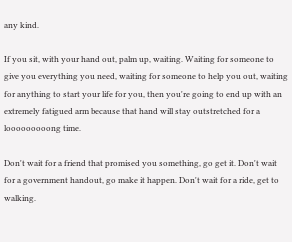any kind.

If you sit, with your hand out, palm up, waiting. Waiting for someone to give you everything you need, waiting for someone to help you out, waiting for anything to start your life for you, then you're going to end up with an extremely fatigued arm because that hand will stay outstretched for a looooooooong time.

Don't wait for a friend that promised you something, go get it. Don't wait for a government handout, go make it happen. Don't wait for a ride, get to walking.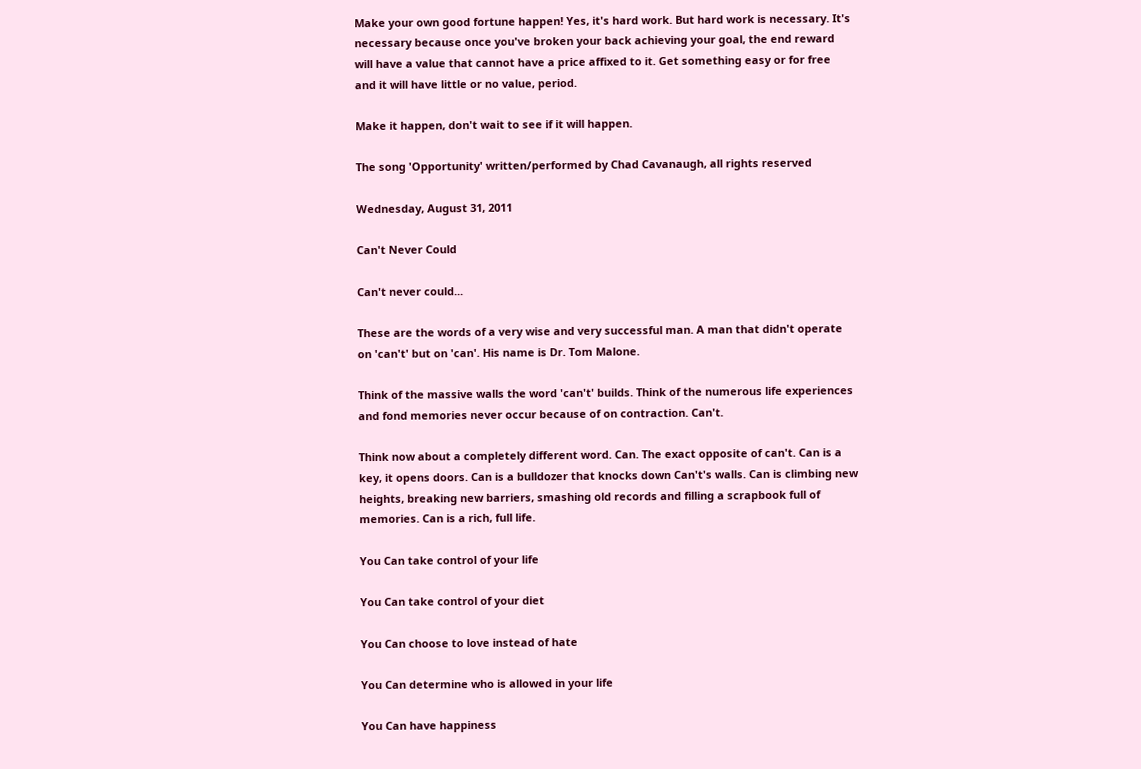Make your own good fortune happen! Yes, it's hard work. But hard work is necessary. It's necessary because once you've broken your back achieving your goal, the end reward will have a value that cannot have a price affixed to it. Get something easy or for free and it will have little or no value, period.

Make it happen, don't wait to see if it will happen.

The song 'Opportunity' written/performed by Chad Cavanaugh, all rights reserved

Wednesday, August 31, 2011

Can't Never Could

Can't never could...

These are the words of a very wise and very successful man. A man that didn't operate on 'can't' but on 'can'. His name is Dr. Tom Malone.

Think of the massive walls the word 'can't' builds. Think of the numerous life experiences and fond memories never occur because of on contraction. Can't.

Think now about a completely different word. Can. The exact opposite of can't. Can is a key, it opens doors. Can is a bulldozer that knocks down Can't's walls. Can is climbing new heights, breaking new barriers, smashing old records and filling a scrapbook full of memories. Can is a rich, full life.

You Can take control of your life

You Can take control of your diet

You Can choose to love instead of hate

You Can determine who is allowed in your life

You Can have happiness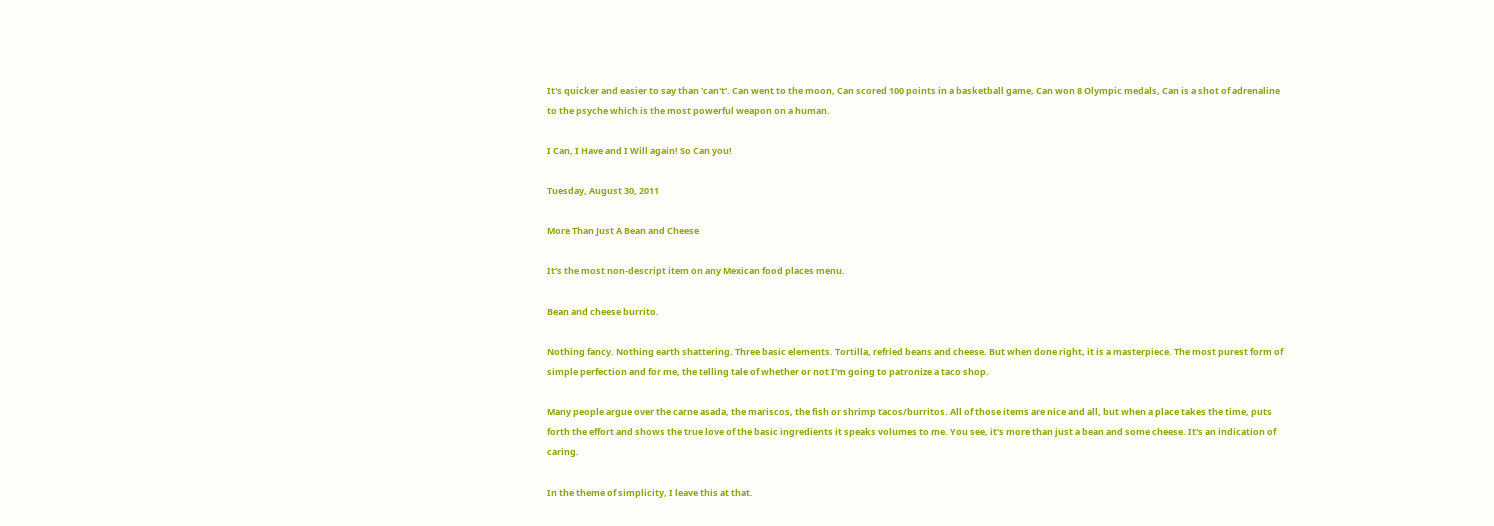It's quicker and easier to say than 'can't'. Can went to the moon, Can scored 100 points in a basketball game, Can won 8 Olympic medals, Can is a shot of adrenaline to the psyche which is the most powerful weapon on a human.

I Can, I Have and I Will again! So Can you!

Tuesday, August 30, 2011

More Than Just A Bean and Cheese

It's the most non-descript item on any Mexican food places menu.

Bean and cheese burrito.

Nothing fancy. Nothing earth shattering. Three basic elements. Tortilla, refried beans and cheese. But when done right, it is a masterpiece. The most purest form of simple perfection and for me, the telling tale of whether or not I'm going to patronize a taco shop.

Many people argue over the carne asada, the mariscos, the fish or shrimp tacos/burritos. All of those items are nice and all, but when a place takes the time, puts forth the effort and shows the true love of the basic ingredients it speaks volumes to me. You see, it's more than just a bean and some cheese. It's an indication of caring.

In the theme of simplicity, I leave this at that.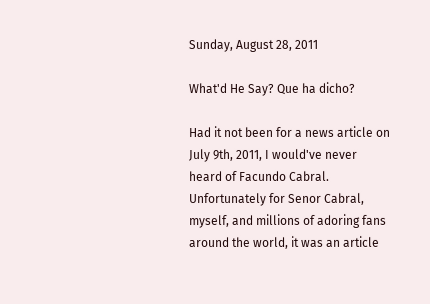Sunday, August 28, 2011

What'd He Say? Que ha dicho?

Had it not been for a news article on July 9th, 2011, I would've never heard of Facundo Cabral. Unfortunately for Senor Cabral, myself, and millions of adoring fans around the world, it was an article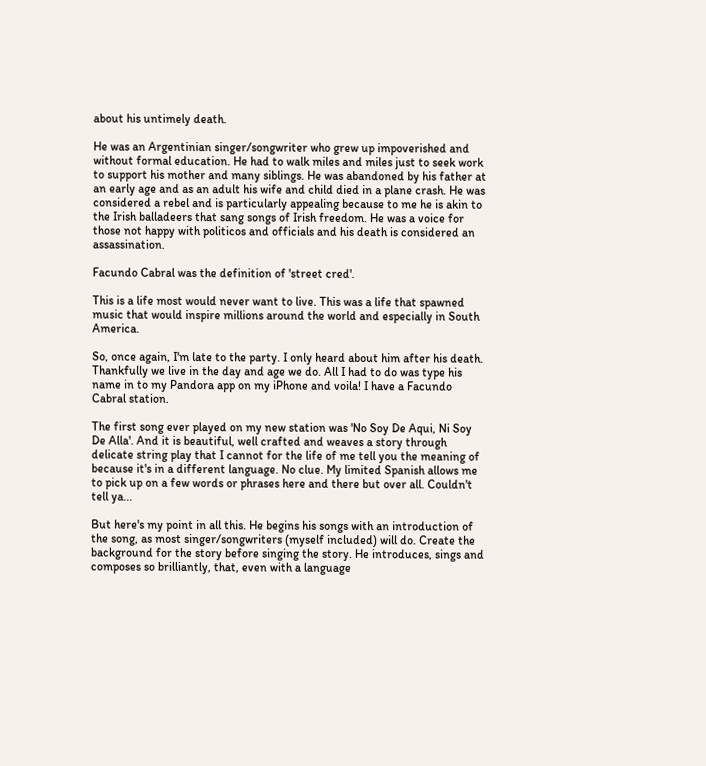about his untimely death.

He was an Argentinian singer/songwriter who grew up impoverished and without formal education. He had to walk miles and miles just to seek work to support his mother and many siblings. He was abandoned by his father at an early age and as an adult his wife and child died in a plane crash. He was considered a rebel and is particularly appealing because to me he is akin to the Irish balladeers that sang songs of Irish freedom. He was a voice for those not happy with politicos and officials and his death is considered an assassination.

Facundo Cabral was the definition of 'street cred'.

This is a life most would never want to live. This was a life that spawned music that would inspire millions around the world and especially in South America.

So, once again, I'm late to the party. I only heard about him after his death. Thankfully we live in the day and age we do. All I had to do was type his name in to my Pandora app on my iPhone and voila! I have a Facundo Cabral station.

The first song ever played on my new station was 'No Soy De Aqui, Ni Soy De Alla'. And it is beautiful, well crafted and weaves a story through delicate string play that I cannot for the life of me tell you the meaning of because it's in a different language. No clue. My limited Spanish allows me to pick up on a few words or phrases here and there but over all. Couldn't tell ya...

But here's my point in all this. He begins his songs with an introduction of the song, as most singer/songwriters (myself included) will do. Create the background for the story before singing the story. He introduces, sings and composes so brilliantly, that, even with a language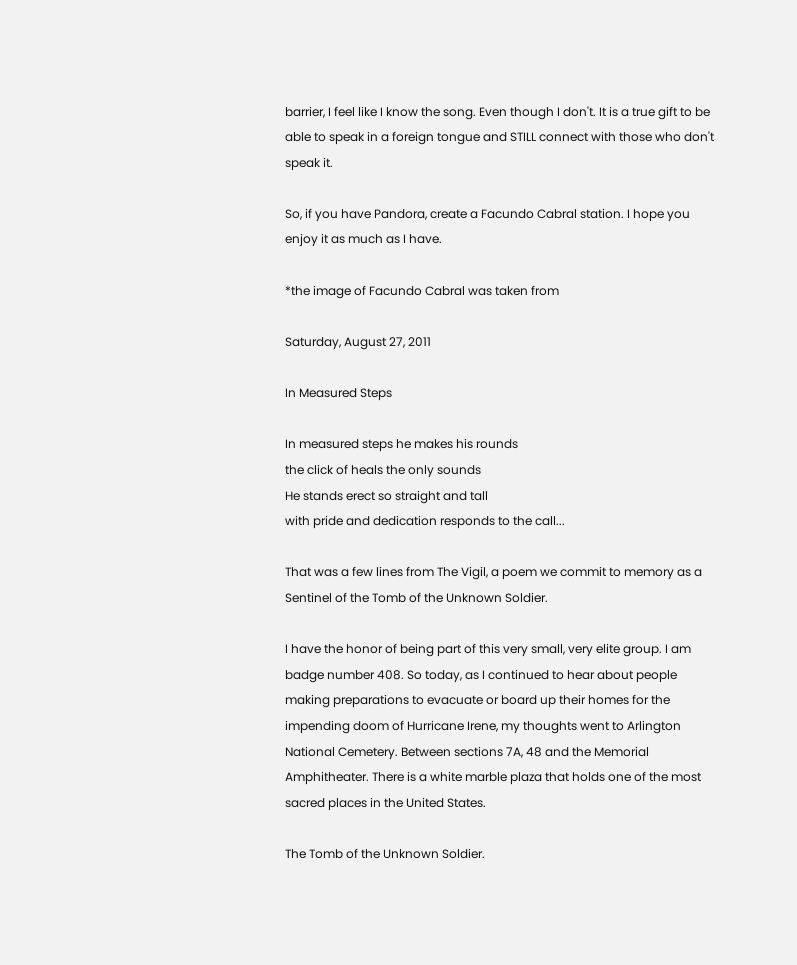barrier, I feel like I know the song. Even though I don't. It is a true gift to be able to speak in a foreign tongue and STILL connect with those who don't speak it.

So, if you have Pandora, create a Facundo Cabral station. I hope you enjoy it as much as I have.

*the image of Facundo Cabral was taken from

Saturday, August 27, 2011

In Measured Steps

In measured steps he makes his rounds
the click of heals the only sounds
He stands erect so straight and tall
with pride and dedication responds to the call...

That was a few lines from The Vigil, a poem we commit to memory as a Sentinel of the Tomb of the Unknown Soldier.

I have the honor of being part of this very small, very elite group. I am badge number 408. So today, as I continued to hear about people making preparations to evacuate or board up their homes for the impending doom of Hurricane Irene, my thoughts went to Arlington National Cemetery. Between sections 7A, 48 and the Memorial Amphitheater. There is a white marble plaza that holds one of the most sacred places in the United States.

The Tomb of the Unknown Soldier.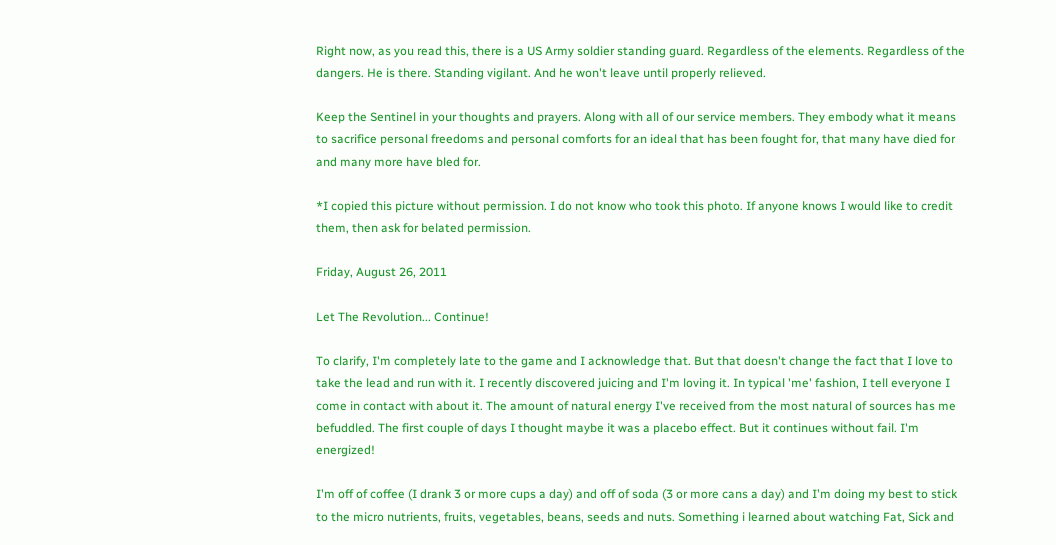Right now, as you read this, there is a US Army soldier standing guard. Regardless of the elements. Regardless of the dangers. He is there. Standing vigilant. And he won't leave until properly relieved.

Keep the Sentinel in your thoughts and prayers. Along with all of our service members. They embody what it means to sacrifice personal freedoms and personal comforts for an ideal that has been fought for, that many have died for and many more have bled for.

*I copied this picture without permission. I do not know who took this photo. If anyone knows I would like to credit them, then ask for belated permission.

Friday, August 26, 2011

Let The Revolution... Continue!

To clarify, I'm completely late to the game and I acknowledge that. But that doesn't change the fact that I love to take the lead and run with it. I recently discovered juicing and I'm loving it. In typical 'me' fashion, I tell everyone I come in contact with about it. The amount of natural energy I've received from the most natural of sources has me befuddled. The first couple of days I thought maybe it was a placebo effect. But it continues without fail. I'm energized!

I'm off of coffee (I drank 3 or more cups a day) and off of soda (3 or more cans a day) and I'm doing my best to stick to the micro nutrients, fruits, vegetables, beans, seeds and nuts. Something i learned about watching Fat, Sick and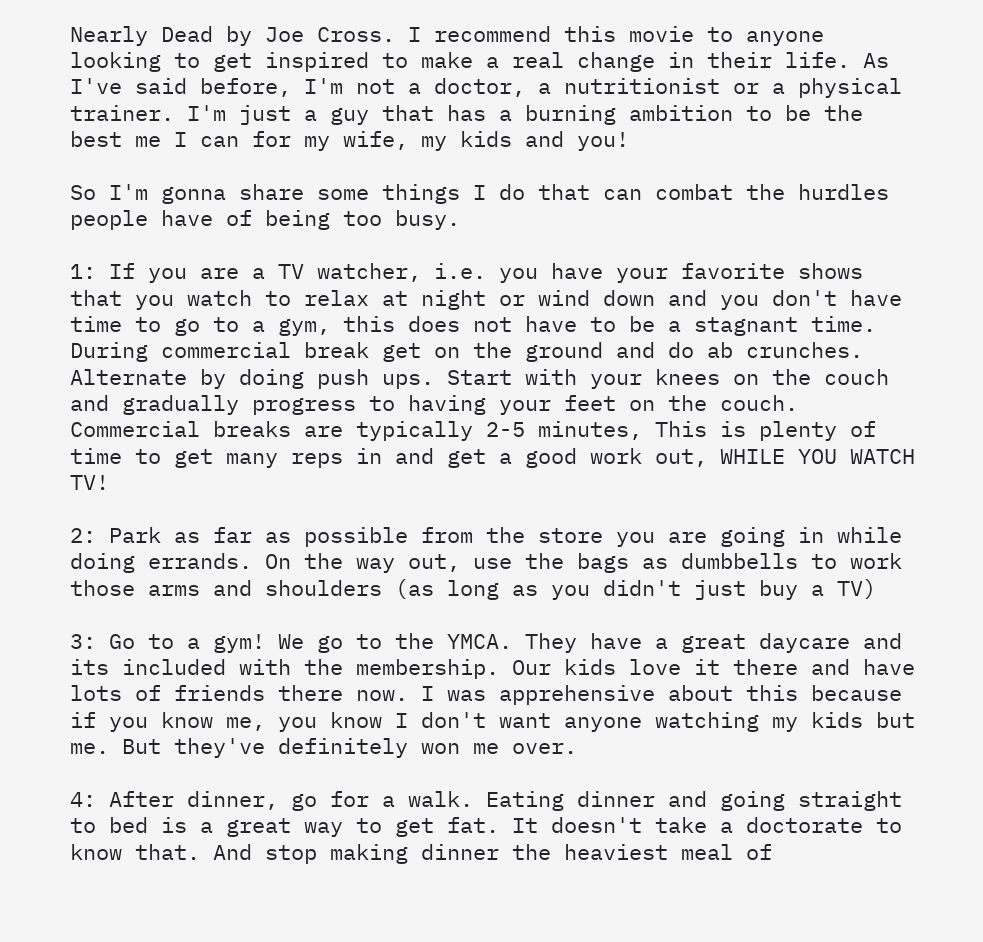Nearly Dead by Joe Cross. I recommend this movie to anyone looking to get inspired to make a real change in their life. As I've said before, I'm not a doctor, a nutritionist or a physical trainer. I'm just a guy that has a burning ambition to be the best me I can for my wife, my kids and you!

So I'm gonna share some things I do that can combat the hurdles people have of being too busy.

1: If you are a TV watcher, i.e. you have your favorite shows that you watch to relax at night or wind down and you don't have time to go to a gym, this does not have to be a stagnant time. During commercial break get on the ground and do ab crunches. Alternate by doing push ups. Start with your knees on the couch and gradually progress to having your feet on the couch. Commercial breaks are typically 2-5 minutes, This is plenty of time to get many reps in and get a good work out, WHILE YOU WATCH TV!

2: Park as far as possible from the store you are going in while doing errands. On the way out, use the bags as dumbbells to work those arms and shoulders (as long as you didn't just buy a TV)

3: Go to a gym! We go to the YMCA. They have a great daycare and its included with the membership. Our kids love it there and have lots of friends there now. I was apprehensive about this because if you know me, you know I don't want anyone watching my kids but me. But they've definitely won me over.

4: After dinner, go for a walk. Eating dinner and going straight to bed is a great way to get fat. It doesn't take a doctorate to know that. And stop making dinner the heaviest meal of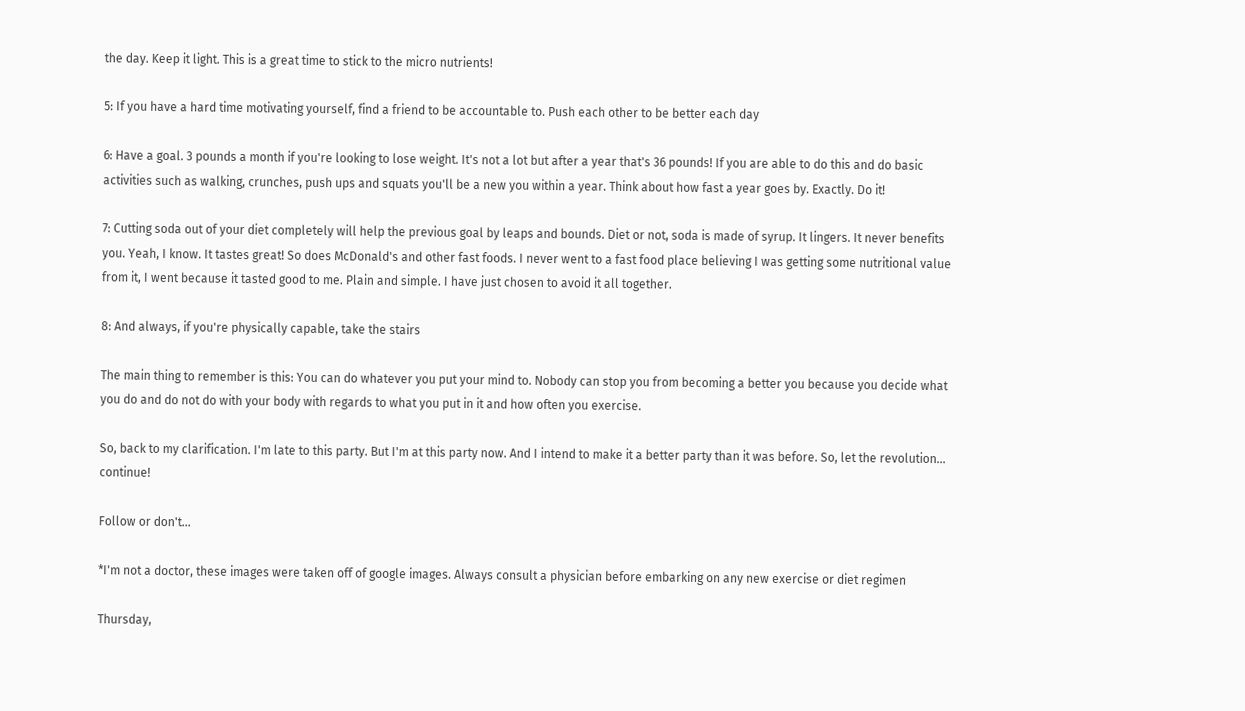the day. Keep it light. This is a great time to stick to the micro nutrients!

5: If you have a hard time motivating yourself, find a friend to be accountable to. Push each other to be better each day

6: Have a goal. 3 pounds a month if you're looking to lose weight. It's not a lot but after a year that's 36 pounds! If you are able to do this and do basic activities such as walking, crunches, push ups and squats you'll be a new you within a year. Think about how fast a year goes by. Exactly. Do it!

7: Cutting soda out of your diet completely will help the previous goal by leaps and bounds. Diet or not, soda is made of syrup. It lingers. It never benefits you. Yeah, I know. It tastes great! So does McDonald's and other fast foods. I never went to a fast food place believing I was getting some nutritional value from it, I went because it tasted good to me. Plain and simple. I have just chosen to avoid it all together.

8: And always, if you're physically capable, take the stairs

The main thing to remember is this: You can do whatever you put your mind to. Nobody can stop you from becoming a better you because you decide what you do and do not do with your body with regards to what you put in it and how often you exercise.

So, back to my clarification. I'm late to this party. But I'm at this party now. And I intend to make it a better party than it was before. So, let the revolution... continue!

Follow or don't...

*I'm not a doctor, these images were taken off of google images. Always consult a physician before embarking on any new exercise or diet regimen

Thursday,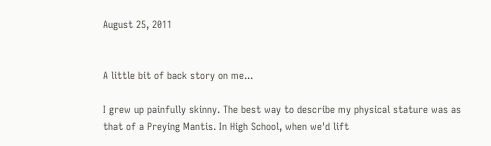August 25, 2011


A little bit of back story on me...

I grew up painfully skinny. The best way to describe my physical stature was as that of a Preying Mantis. In High School, when we'd lift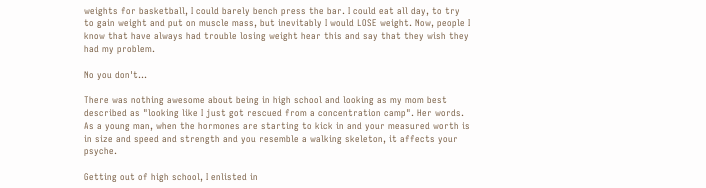weights for basketball, I could barely bench press the bar. I could eat all day, to try to gain weight and put on muscle mass, but inevitably I would LOSE weight. Now, people I know that have always had trouble losing weight hear this and say that they wish they had my problem.

No you don't...

There was nothing awesome about being in high school and looking as my mom best described as "looking like I just got rescued from a concentration camp". Her words. As a young man, when the hormones are starting to kick in and your measured worth is in size and speed and strength and you resemble a walking skeleton, it affects your psyche.

Getting out of high school, I enlisted in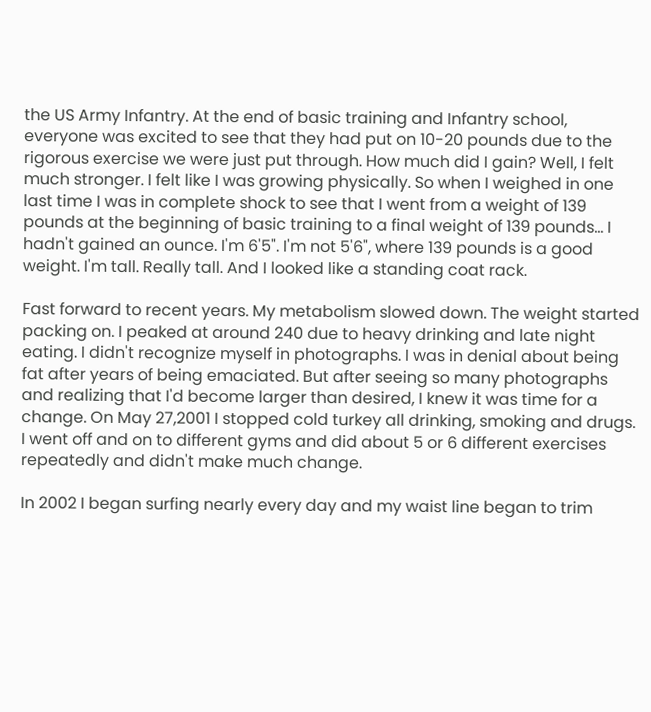the US Army Infantry. At the end of basic training and Infantry school, everyone was excited to see that they had put on 10-20 pounds due to the rigorous exercise we were just put through. How much did I gain? Well, I felt much stronger. I felt like I was growing physically. So when I weighed in one last time I was in complete shock to see that I went from a weight of 139 pounds at the beginning of basic training to a final weight of 139 pounds... I hadn't gained an ounce. I'm 6'5". I'm not 5'6", where 139 pounds is a good weight. I'm tall. Really tall. And I looked like a standing coat rack.

Fast forward to recent years. My metabolism slowed down. The weight started packing on. I peaked at around 240 due to heavy drinking and late night eating. I didn't recognize myself in photographs. I was in denial about being fat after years of being emaciated. But after seeing so many photographs and realizing that I'd become larger than desired, I knew it was time for a change. On May 27,2001 I stopped cold turkey all drinking, smoking and drugs. I went off and on to different gyms and did about 5 or 6 different exercises repeatedly and didn't make much change.

In 2002 I began surfing nearly every day and my waist line began to trim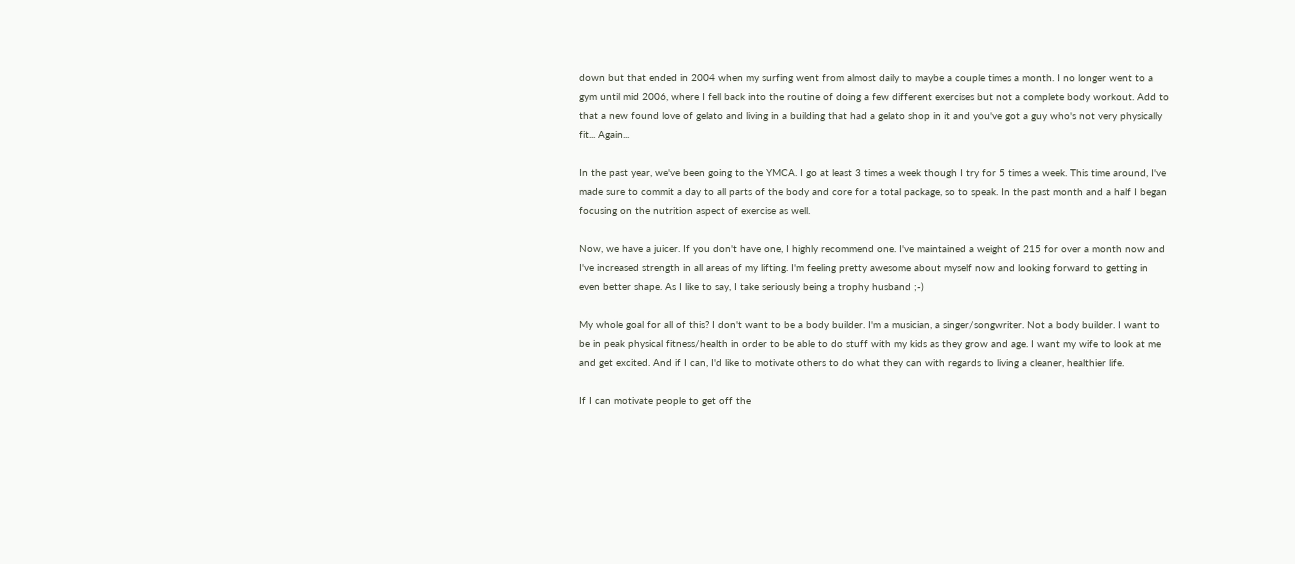down but that ended in 2004 when my surfing went from almost daily to maybe a couple times a month. I no longer went to a gym until mid 2006, where I fell back into the routine of doing a few different exercises but not a complete body workout. Add to that a new found love of gelato and living in a building that had a gelato shop in it and you've got a guy who's not very physically fit... Again...

In the past year, we've been going to the YMCA. I go at least 3 times a week though I try for 5 times a week. This time around, I've made sure to commit a day to all parts of the body and core for a total package, so to speak. In the past month and a half I began focusing on the nutrition aspect of exercise as well.

Now, we have a juicer. If you don't have one, I highly recommend one. I've maintained a weight of 215 for over a month now and I've increased strength in all areas of my lifting. I'm feeling pretty awesome about myself now and looking forward to getting in even better shape. As I like to say, I take seriously being a trophy husband ;-)

My whole goal for all of this? I don't want to be a body builder. I'm a musician, a singer/songwriter. Not a body builder. I want to be in peak physical fitness/health in order to be able to do stuff with my kids as they grow and age. I want my wife to look at me and get excited. And if I can, I'd like to motivate others to do what they can with regards to living a cleaner, healthier life.

If I can motivate people to get off the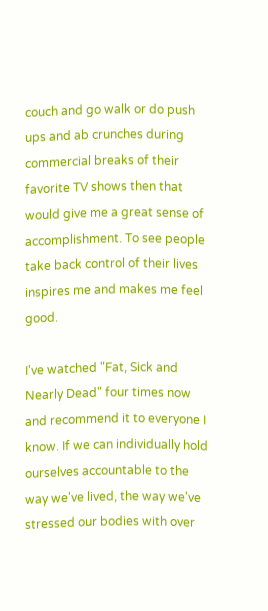couch and go walk or do push ups and ab crunches during commercial breaks of their favorite TV shows then that would give me a great sense of accomplishment. To see people take back control of their lives inspires me and makes me feel good.

I've watched "Fat, Sick and Nearly Dead" four times now and recommend it to everyone I know. If we can individually hold ourselves accountable to the way we've lived, the way we've stressed our bodies with over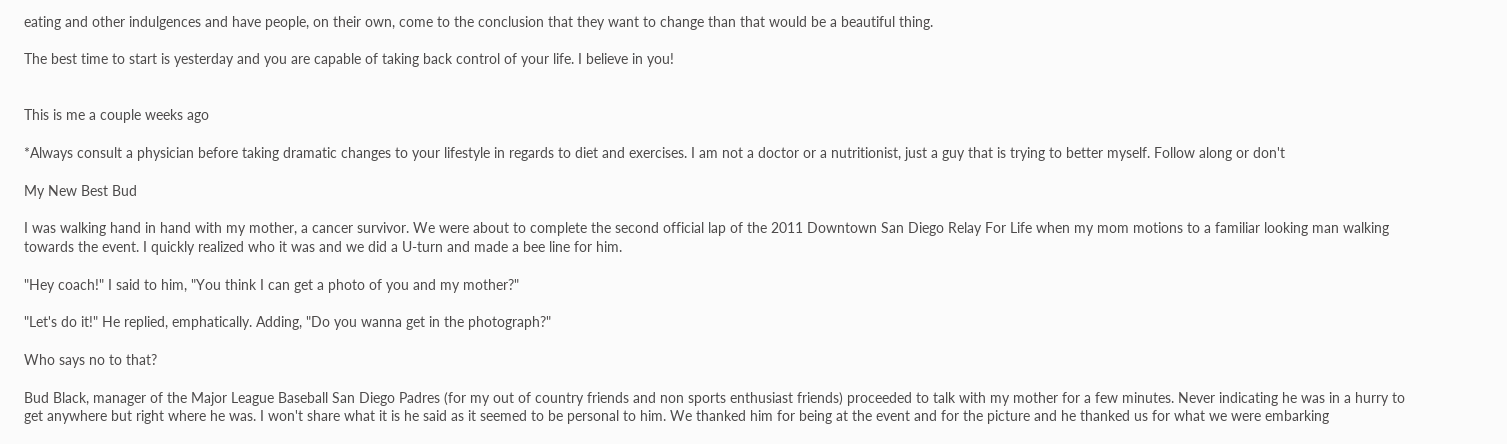eating and other indulgences and have people, on their own, come to the conclusion that they want to change than that would be a beautiful thing.

The best time to start is yesterday and you are capable of taking back control of your life. I believe in you!


This is me a couple weeks ago

*Always consult a physician before taking dramatic changes to your lifestyle in regards to diet and exercises. I am not a doctor or a nutritionist, just a guy that is trying to better myself. Follow along or don't

My New Best Bud

I was walking hand in hand with my mother, a cancer survivor. We were about to complete the second official lap of the 2011 Downtown San Diego Relay For Life when my mom motions to a familiar looking man walking towards the event. I quickly realized who it was and we did a U-turn and made a bee line for him.

"Hey coach!" I said to him, "You think I can get a photo of you and my mother?"

"Let's do it!" He replied, emphatically. Adding, "Do you wanna get in the photograph?"

Who says no to that?

Bud Black, manager of the Major League Baseball San Diego Padres (for my out of country friends and non sports enthusiast friends) proceeded to talk with my mother for a few minutes. Never indicating he was in a hurry to get anywhere but right where he was. I won't share what it is he said as it seemed to be personal to him. We thanked him for being at the event and for the picture and he thanked us for what we were embarking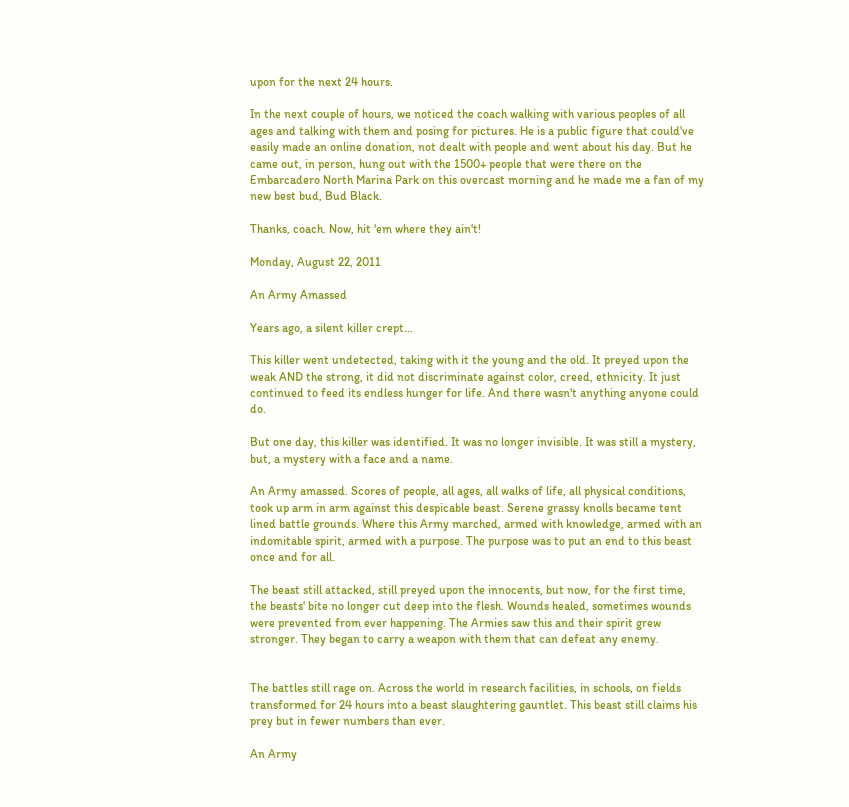upon for the next 24 hours.

In the next couple of hours, we noticed the coach walking with various peoples of all ages and talking with them and posing for pictures. He is a public figure that could've easily made an online donation, not dealt with people and went about his day. But he came out, in person, hung out with the 1500+ people that were there on the Embarcadero North Marina Park on this overcast morning and he made me a fan of my new best bud, Bud Black.

Thanks, coach. Now, hit 'em where they ain't!

Monday, August 22, 2011

An Army Amassed

Years ago, a silent killer crept...

This killer went undetected, taking with it the young and the old. It preyed upon the weak AND the strong, it did not discriminate against color, creed, ethnicity. It just continued to feed its endless hunger for life. And there wasn't anything anyone could do.

But one day, this killer was identified. It was no longer invisible. It was still a mystery, but, a mystery with a face and a name.

An Army amassed. Scores of people, all ages, all walks of life, all physical conditions, took up arm in arm against this despicable beast. Serene grassy knolls became tent lined battle grounds. Where this Army marched, armed with knowledge, armed with an indomitable spirit, armed with a purpose. The purpose was to put an end to this beast once and for all.

The beast still attacked, still preyed upon the innocents, but now, for the first time, the beasts' bite no longer cut deep into the flesh. Wounds healed, sometimes wounds were prevented from ever happening. The Armies saw this and their spirit grew stronger. They began to carry a weapon with them that can defeat any enemy.


The battles still rage on. Across the world in research facilities, in schools, on fields transformed for 24 hours into a beast slaughtering gauntlet. This beast still claims his prey but in fewer numbers than ever.

An Army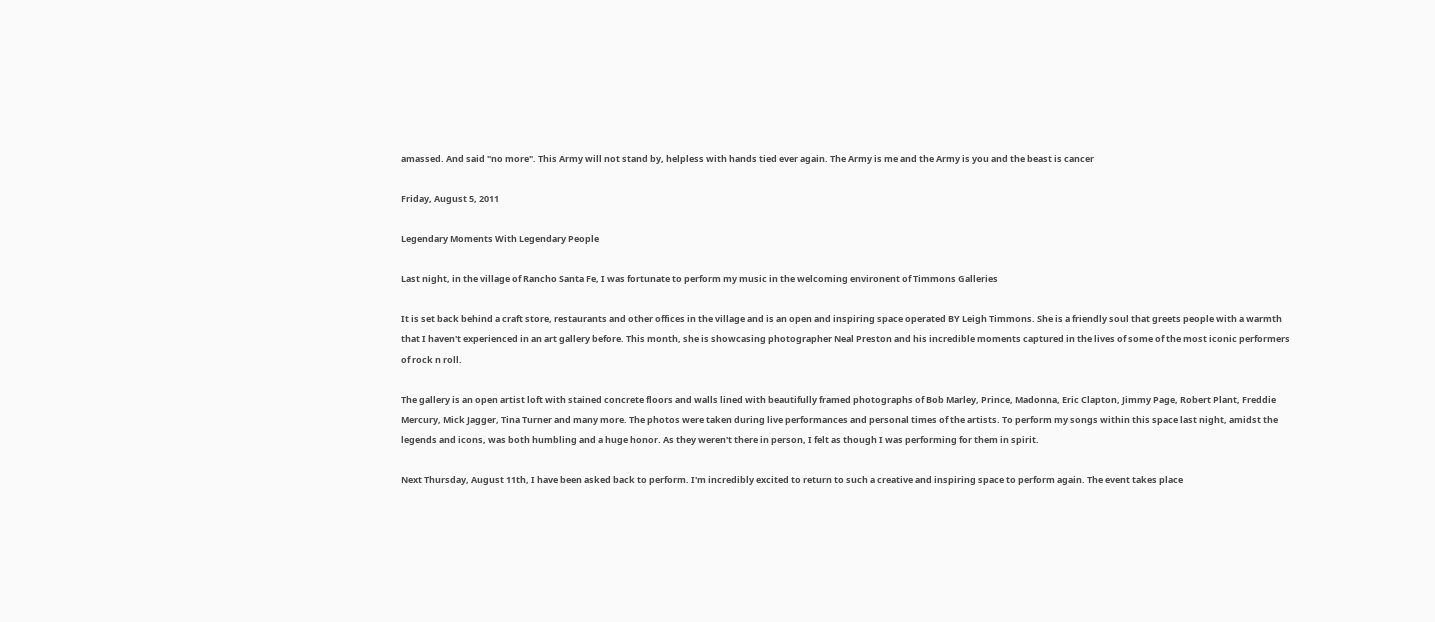amassed. And said "no more". This Army will not stand by, helpless with hands tied ever again. The Army is me and the Army is you and the beast is cancer

Friday, August 5, 2011

Legendary Moments With Legendary People

Last night, in the village of Rancho Santa Fe, I was fortunate to perform my music in the welcoming environent of Timmons Galleries

It is set back behind a craft store, restaurants and other offices in the village and is an open and inspiring space operated BY Leigh Timmons. She is a friendly soul that greets people with a warmth that I haven't experienced in an art gallery before. This month, she is showcasing photographer Neal Preston and his incredible moments captured in the lives of some of the most iconic performers of rock n roll.

The gallery is an open artist loft with stained concrete floors and walls lined with beautifully framed photographs of Bob Marley, Prince, Madonna, Eric Clapton, Jimmy Page, Robert Plant, Freddie Mercury, Mick Jagger, Tina Turner and many more. The photos were taken during live performances and personal times of the artists. To perform my songs within this space last night, amidst the legends and icons, was both humbling and a huge honor. As they weren't there in person, I felt as though I was performing for them in spirit.

Next Thursday, August 11th, I have been asked back to perform. I'm incredibly excited to return to such a creative and inspiring space to perform again. The event takes place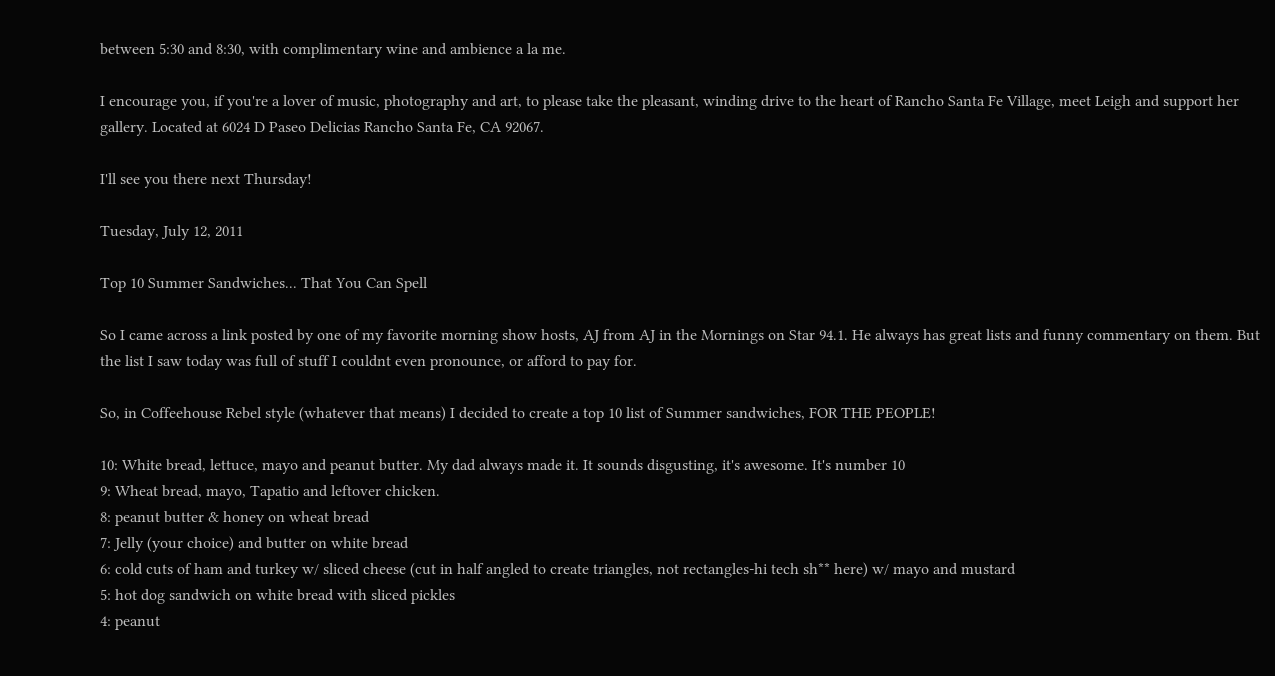between 5:30 and 8:30, with complimentary wine and ambience a la me.

I encourage you, if you're a lover of music, photography and art, to please take the pleasant, winding drive to the heart of Rancho Santa Fe Village, meet Leigh and support her gallery. Located at 6024 D Paseo Delicias Rancho Santa Fe, CA 92067.

I'll see you there next Thursday!

Tuesday, July 12, 2011

Top 10 Summer Sandwiches... That You Can Spell

So I came across a link posted by one of my favorite morning show hosts, AJ from AJ in the Mornings on Star 94.1. He always has great lists and funny commentary on them. But the list I saw today was full of stuff I couldnt even pronounce, or afford to pay for.

So, in Coffeehouse Rebel style (whatever that means) I decided to create a top 10 list of Summer sandwiches, FOR THE PEOPLE!

10: White bread, lettuce, mayo and peanut butter. My dad always made it. It sounds disgusting, it's awesome. It's number 10
9: Wheat bread, mayo, Tapatio and leftover chicken.
8: peanut butter & honey on wheat bread
7: Jelly (your choice) and butter on white bread
6: cold cuts of ham and turkey w/ sliced cheese (cut in half angled to create triangles, not rectangles-hi tech sh** here) w/ mayo and mustard
5: hot dog sandwich on white bread with sliced pickles
4: peanut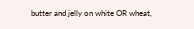butter and jelly on white OR wheat,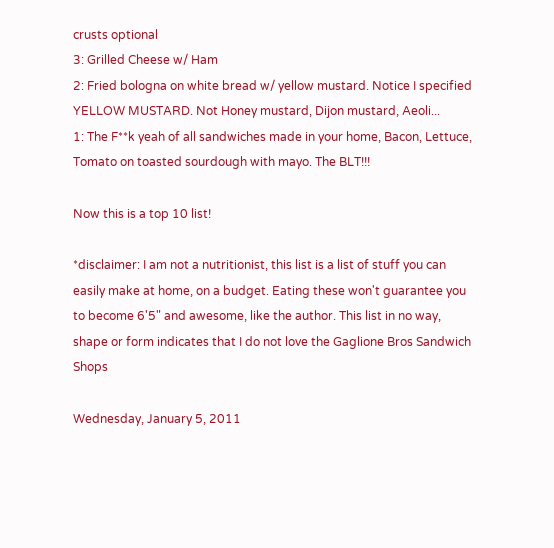crusts optional
3: Grilled Cheese w/ Ham
2: Fried bologna on white bread w/ yellow mustard. Notice I specified YELLOW MUSTARD. Not Honey mustard, Dijon mustard, Aeoli...
1: The F**k yeah of all sandwiches made in your home, Bacon, Lettuce, Tomato on toasted sourdough with mayo. The BLT!!!

Now this is a top 10 list!

*disclaimer: I am not a nutritionist, this list is a list of stuff you can easily make at home, on a budget. Eating these won't guarantee you to become 6'5" and awesome, like the author. This list in no way, shape or form indicates that I do not love the Gaglione Bros Sandwich Shops

Wednesday, January 5, 2011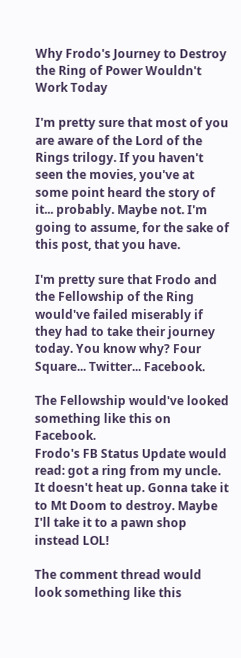Why Frodo's Journey to Destroy the Ring of Power Wouldn't Work Today

I'm pretty sure that most of you are aware of the Lord of the Rings trilogy. If you haven't seen the movies, you've at some point heard the story of it... probably. Maybe not. I'm going to assume, for the sake of this post, that you have.

I'm pretty sure that Frodo and the Fellowship of the Ring would've failed miserably if they had to take their journey today. You know why? Four Square... Twitter... Facebook.

The Fellowship would've looked something like this on Facebook.
Frodo's FB Status Update would read: got a ring from my uncle. It doesn't heat up. Gonna take it to Mt Doom to destroy. Maybe I'll take it to a pawn shop instead LOL!

The comment thread would look something like this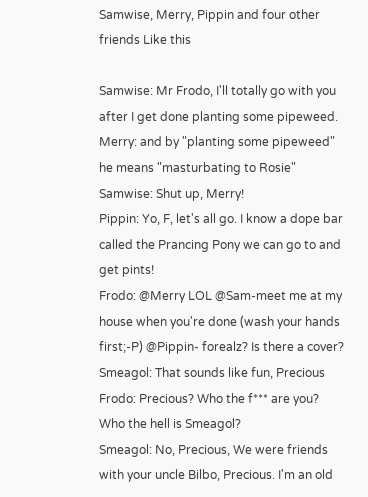Samwise, Merry, Pippin and four other friends Like this

Samwise: Mr Frodo, I'll totally go with you after I get done planting some pipeweed.
Merry: and by "planting some pipeweed" he means "masturbating to Rosie"
Samwise: Shut up, Merry!
Pippin: Yo, F, let's all go. I know a dope bar called the Prancing Pony we can go to and get pints!
Frodo: @Merry LOL @Sam-meet me at my house when you're done (wash your hands
first;-P) @Pippin- forealz? Is there a cover?
Smeagol: That sounds like fun, Precious
Frodo: Precious? Who the f*** are you? Who the hell is Smeagol?
Smeagol: No, Precious, We were friends with your uncle Bilbo, Precious. I'm an old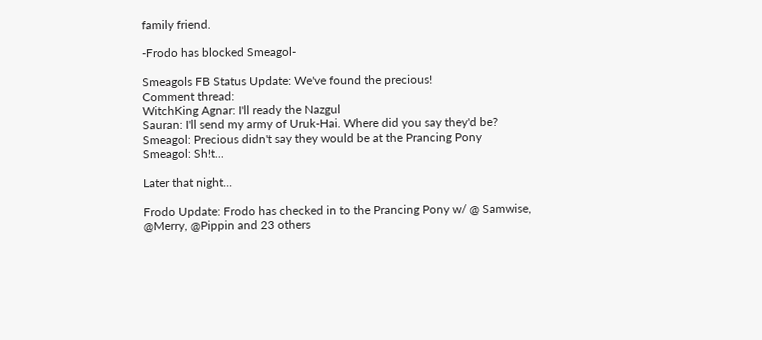family friend.

-Frodo has blocked Smeagol-

Smeagols FB Status Update: We've found the precious!
Comment thread:
WitchKing Agnar: I'll ready the Nazgul
Sauran: I'll send my army of Uruk-Hai. Where did you say they'd be?
Smeagol: Precious didn't say they would be at the Prancing Pony
Smeagol: Sh!t...

Later that night...

Frodo Update: Frodo has checked in to the Prancing Pony w/ @ Samwise, @Merry, @Pippin and 23 others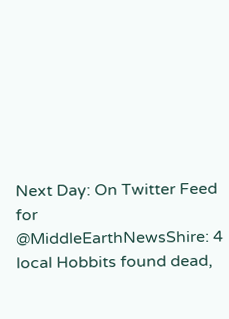Next Day: On Twitter Feed for @MiddleEarthNewsShire: 4 local Hobbits found dead,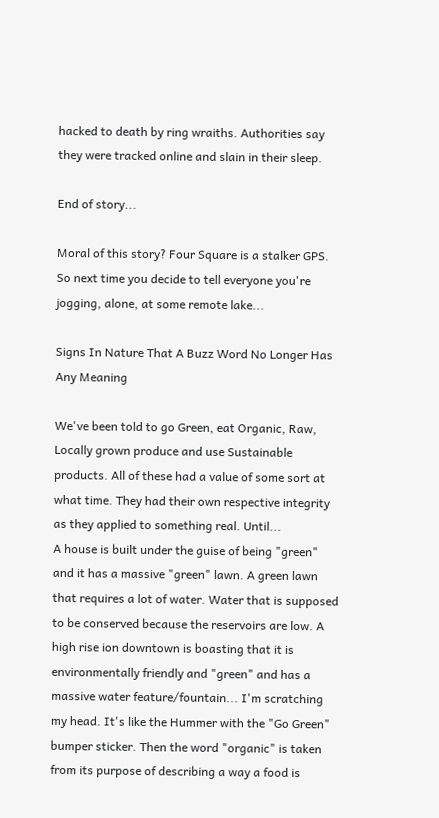hacked to death by ring wraiths. Authorities say they were tracked online and slain in their sleep.

End of story...

Moral of this story? Four Square is a stalker GPS. So next time you decide to tell everyone you're jogging, alone, at some remote lake...

Signs In Nature That A Buzz Word No Longer Has Any Meaning

We've been told to go Green, eat Organic, Raw, Locally grown produce and use Sustainable products. All of these had a value of some sort at what time. They had their own respective integrity as they applied to something real. Until...
A house is built under the guise of being "green" and it has a massive "green" lawn. A green lawn that requires a lot of water. Water that is supposed to be conserved because the reservoirs are low. A high rise ion downtown is boasting that it is environmentally friendly and "green" and has a massive water feature/fountain... I'm scratching my head. It's like the Hummer with the "Go Green" bumper sticker. Then the word "organic" is taken from its purpose of describing a way a food is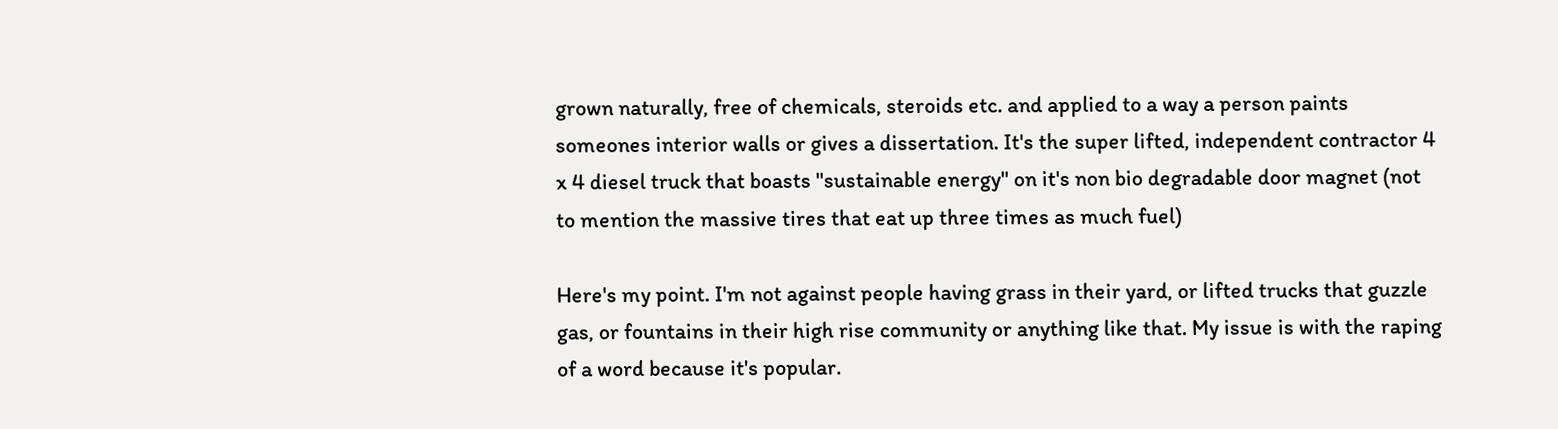grown naturally, free of chemicals, steroids etc. and applied to a way a person paints someones interior walls or gives a dissertation. It's the super lifted, independent contractor 4 x 4 diesel truck that boasts "sustainable energy" on it's non bio degradable door magnet (not to mention the massive tires that eat up three times as much fuel)

Here's my point. I'm not against people having grass in their yard, or lifted trucks that guzzle gas, or fountains in their high rise community or anything like that. My issue is with the raping of a word because it's popular.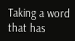Taking a word that has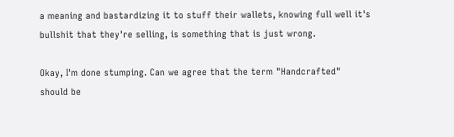a meaning and bastardizing it to stuff their wallets, knowing full well it's bullshit that they're selling, is something that is just wrong.

Okay, I'm done stumping. Can we agree that the term "Handcrafted" should be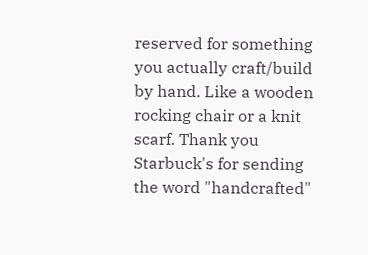reserved for something you actually craft/build by hand. Like a wooden rocking chair or a knit scarf. Thank you Starbuck's for sending the word "handcrafted"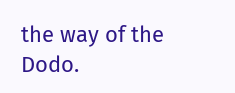the way of the Dodo.